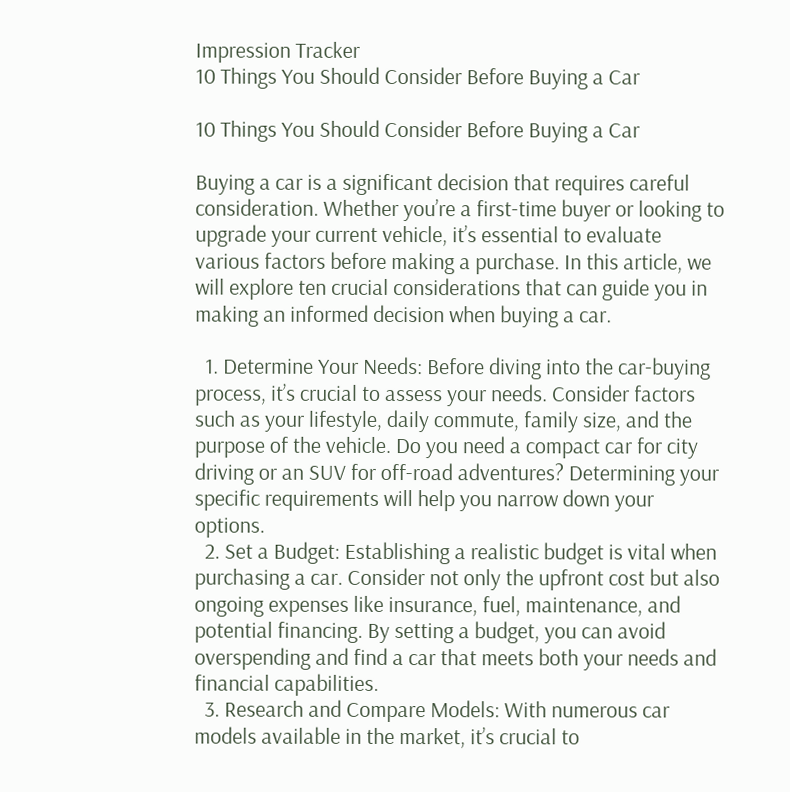Impression Tracker
10 Things You Should Consider Before Buying a Car

10 Things You Should Consider Before Buying a Car

Buying a car is a significant decision that requires careful consideration. Whether you’re a first-time buyer or looking to upgrade your current vehicle, it’s essential to evaluate various factors before making a purchase. In this article, we will explore ten crucial considerations that can guide you in making an informed decision when buying a car.

  1. Determine Your Needs: Before diving into the car-buying process, it’s crucial to assess your needs. Consider factors such as your lifestyle, daily commute, family size, and the purpose of the vehicle. Do you need a compact car for city driving or an SUV for off-road adventures? Determining your specific requirements will help you narrow down your options.
  2. Set a Budget: Establishing a realistic budget is vital when purchasing a car. Consider not only the upfront cost but also ongoing expenses like insurance, fuel, maintenance, and potential financing. By setting a budget, you can avoid overspending and find a car that meets both your needs and financial capabilities.
  3. Research and Compare Models: With numerous car models available in the market, it’s crucial to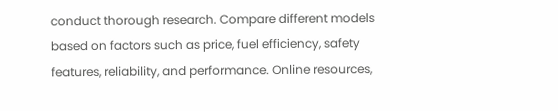conduct thorough research. Compare different models based on factors such as price, fuel efficiency, safety features, reliability, and performance. Online resources,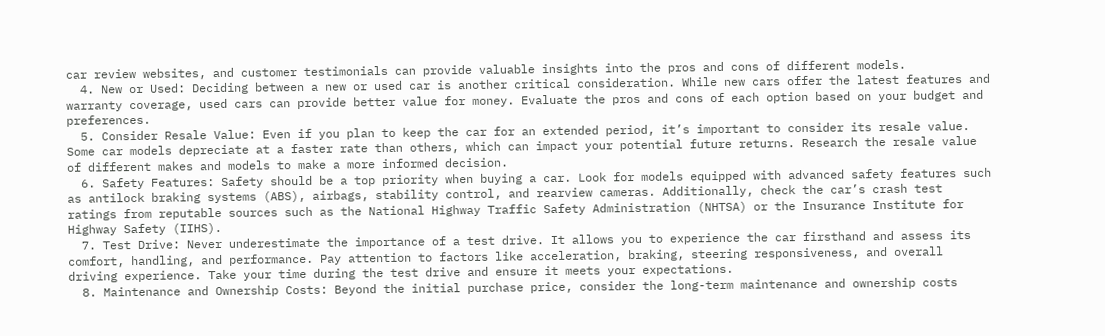car review websites, and customer testimonials can provide valuable insights into the pros and cons of different models.
  4. New or Used: Deciding between a new or used car is another critical consideration. While new cars offer the latest features and warranty coverage, used cars can provide better value for money. Evaluate the pros and cons of each option based on your budget and preferences.
  5. Consider Resale Value: Even if you plan to keep the car for an extended period, it’s important to consider its resale value. Some car models depreciate at a faster rate than others, which can impact your potential future returns. Research the resale value of different makes and models to make a more informed decision.
  6. Safety Features: Safety should be a top priority when buying a car. Look for models equipped with advanced safety features such as antilock braking systems (ABS), airbags, stability control, and rearview cameras. Additionally, check the car’s crash test ratings from reputable sources such as the National Highway Traffic Safety Administration (NHTSA) or the Insurance Institute for Highway Safety (IIHS).
  7. Test Drive: Never underestimate the importance of a test drive. It allows you to experience the car firsthand and assess its comfort, handling, and performance. Pay attention to factors like acceleration, braking, steering responsiveness, and overall driving experience. Take your time during the test drive and ensure it meets your expectations.
  8. Maintenance and Ownership Costs: Beyond the initial purchase price, consider the long-term maintenance and ownership costs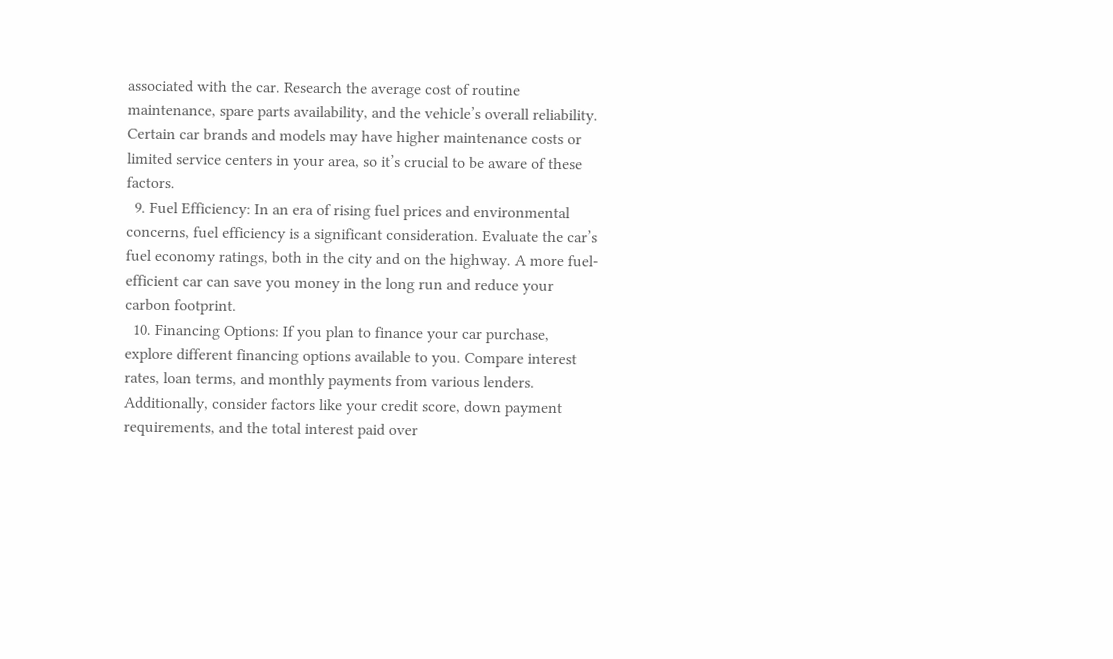associated with the car. Research the average cost of routine maintenance, spare parts availability, and the vehicle’s overall reliability. Certain car brands and models may have higher maintenance costs or limited service centers in your area, so it’s crucial to be aware of these factors.
  9. Fuel Efficiency: In an era of rising fuel prices and environmental concerns, fuel efficiency is a significant consideration. Evaluate the car’s fuel economy ratings, both in the city and on the highway. A more fuel-efficient car can save you money in the long run and reduce your carbon footprint.
  10. Financing Options: If you plan to finance your car purchase, explore different financing options available to you. Compare interest rates, loan terms, and monthly payments from various lenders. Additionally, consider factors like your credit score, down payment requirements, and the total interest paid over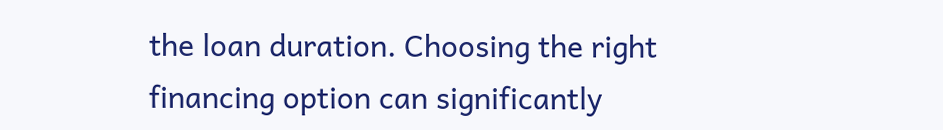the loan duration. Choosing the right financing option can significantly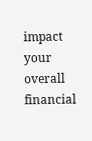impact your overall financial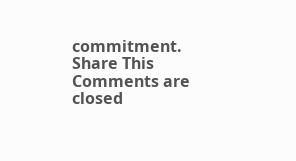commitment.
Share This
Comments are closed